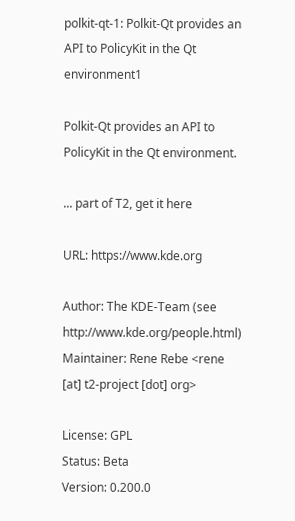polkit-qt-1: Polkit-Qt provides an API to PolicyKit in the Qt environment1

Polkit-Qt provides an API to PolicyKit in the Qt environment.

... part of T2, get it here

URL: https://www.kde.org

Author: The KDE-Team (see http://www.kde.org/people.html)
Maintainer: Rene Rebe <rene [at] t2-project [dot] org>

License: GPL
Status: Beta
Version: 0.200.0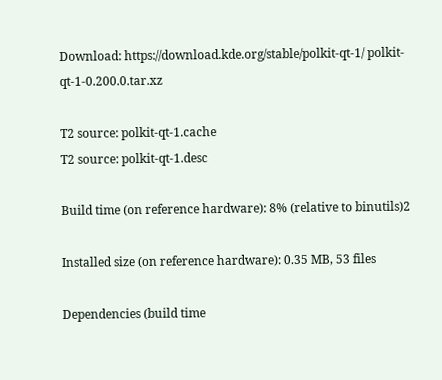Download: https://download.kde.org/stable/polkit-qt-1/ polkit-qt-1-0.200.0.tar.xz

T2 source: polkit-qt-1.cache
T2 source: polkit-qt-1.desc

Build time (on reference hardware): 8% (relative to binutils)2

Installed size (on reference hardware): 0.35 MB, 53 files

Dependencies (build time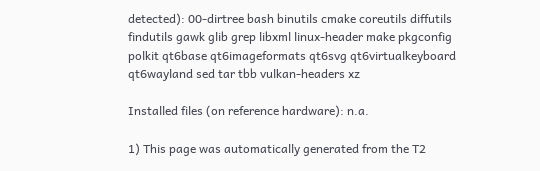detected): 00-dirtree bash binutils cmake coreutils diffutils findutils gawk glib grep libxml linux-header make pkgconfig polkit qt6base qt6imageformats qt6svg qt6virtualkeyboard qt6wayland sed tar tbb vulkan-headers xz

Installed files (on reference hardware): n.a.

1) This page was automatically generated from the T2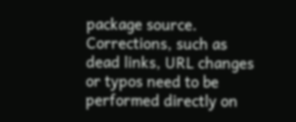package source. Corrections, such as dead links, URL changes or typos need to be performed directly on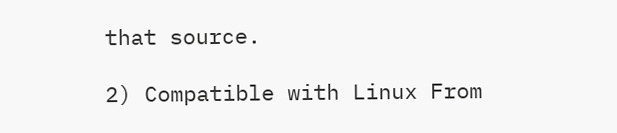that source.

2) Compatible with Linux From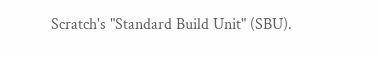Scratch's "Standard Build Unit" (SBU).